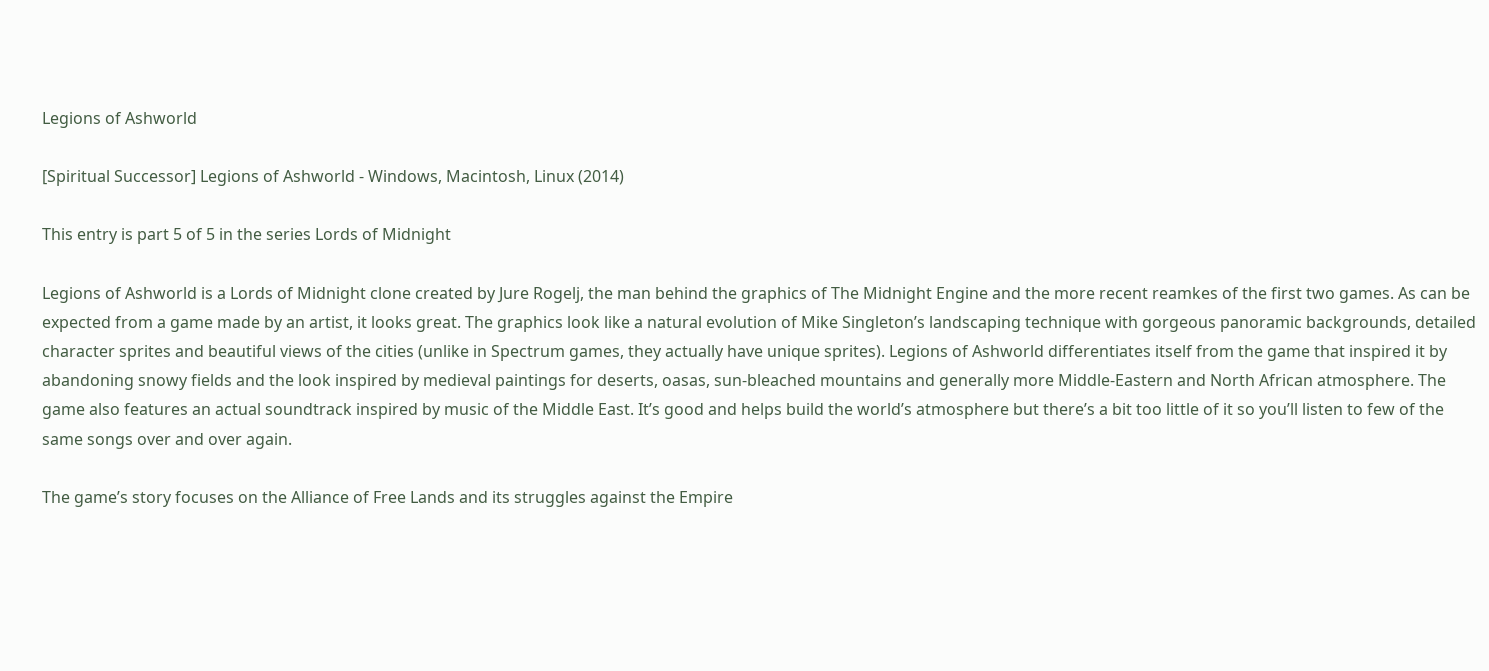Legions of Ashworld

[Spiritual Successor] Legions of Ashworld - Windows, Macintosh, Linux (2014)

This entry is part 5 of 5 in the series Lords of Midnight

Legions of Ashworld is a Lords of Midnight clone created by Jure Rogelj, the man behind the graphics of The Midnight Engine and the more recent reamkes of the first two games. As can be expected from a game made by an artist, it looks great. The graphics look like a natural evolution of Mike Singleton’s landscaping technique with gorgeous panoramic backgrounds, detailed character sprites and beautiful views of the cities (unlike in Spectrum games, they actually have unique sprites). Legions of Ashworld differentiates itself from the game that inspired it by abandoning snowy fields and the look inspired by medieval paintings for deserts, oasas, sun-bleached mountains and generally more Middle-Eastern and North African atmosphere. The game also features an actual soundtrack inspired by music of the Middle East. It’s good and helps build the world’s atmosphere but there’s a bit too little of it so you’ll listen to few of the same songs over and over again.

The game’s story focuses on the Alliance of Free Lands and its struggles against the Empire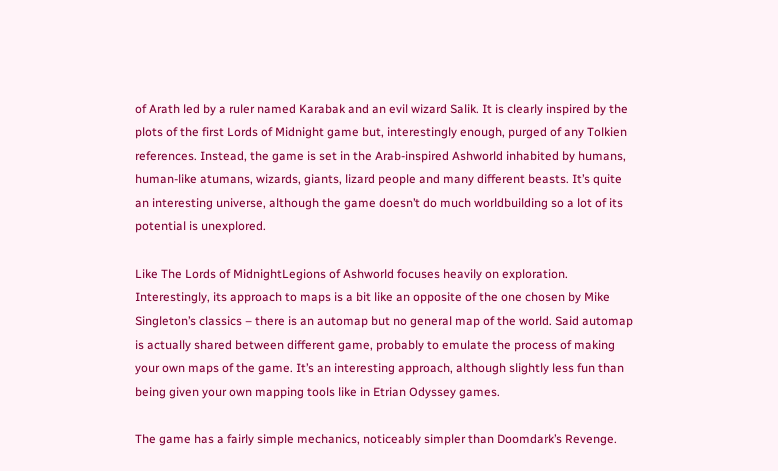of Arath led by a ruler named Karabak and an evil wizard Salik. It is clearly inspired by the plots of the first Lords of Midnight game but, interestingly enough, purged of any Tolkien references. Instead, the game is set in the Arab-inspired Ashworld inhabited by humans, human-like atumans, wizards, giants, lizard people and many different beasts. It’s quite an interesting universe, although the game doesn’t do much worldbuilding so a lot of its potential is unexplored.

Like The Lords of MidnightLegions of Ashworld focuses heavily on exploration. Interestingly, its approach to maps is a bit like an opposite of the one chosen by Mike Singleton’s classics – there is an automap but no general map of the world. Said automap is actually shared between different game, probably to emulate the process of making your own maps of the game. It’s an interesting approach, although slightly less fun than being given your own mapping tools like in Etrian Odyssey games.

The game has a fairly simple mechanics, noticeably simpler than Doomdark’s Revenge.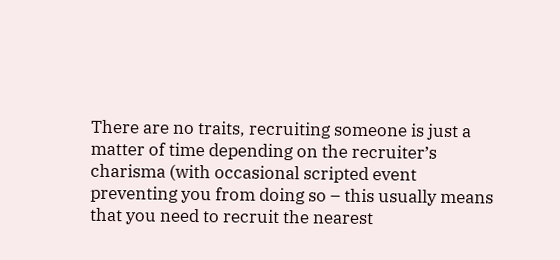There are no traits, recruiting someone is just a matter of time depending on the recruiter’s charisma (with occasional scripted event preventing you from doing so – this usually means that you need to recruit the nearest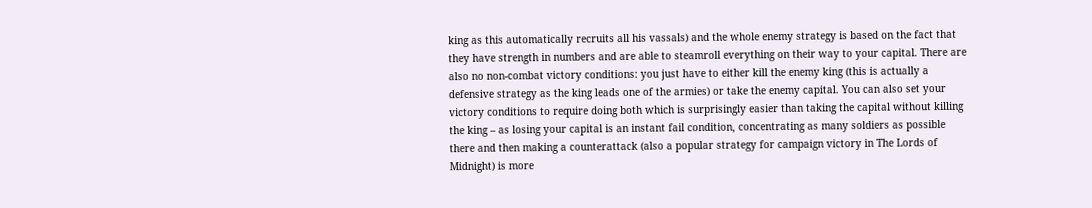king as this automatically recruits all his vassals) and the whole enemy strategy is based on the fact that they have strength in numbers and are able to steamroll everything on their way to your capital. There are also no non-combat victory conditions: you just have to either kill the enemy king (this is actually a defensive strategy as the king leads one of the armies) or take the enemy capital. You can also set your victory conditions to require doing both which is surprisingly easier than taking the capital without killing the king – as losing your capital is an instant fail condition, concentrating as many soldiers as possible there and then making a counterattack (also a popular strategy for campaign victory in The Lords of Midnight) is more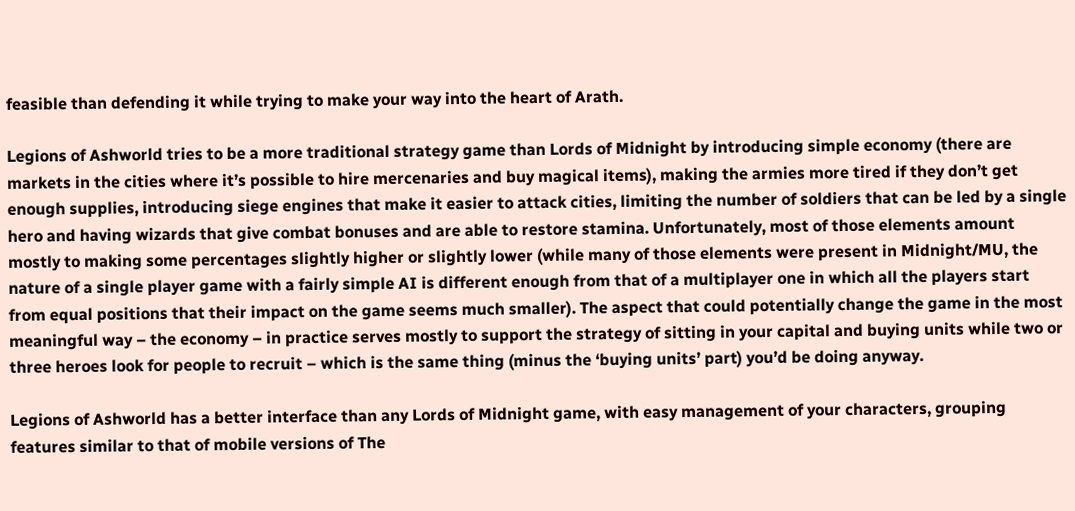feasible than defending it while trying to make your way into the heart of Arath.

Legions of Ashworld tries to be a more traditional strategy game than Lords of Midnight by introducing simple economy (there are markets in the cities where it’s possible to hire mercenaries and buy magical items), making the armies more tired if they don’t get enough supplies, introducing siege engines that make it easier to attack cities, limiting the number of soldiers that can be led by a single hero and having wizards that give combat bonuses and are able to restore stamina. Unfortunately, most of those elements amount mostly to making some percentages slightly higher or slightly lower (while many of those elements were present in Midnight/MU, the nature of a single player game with a fairly simple AI is different enough from that of a multiplayer one in which all the players start from equal positions that their impact on the game seems much smaller). The aspect that could potentially change the game in the most meaningful way – the economy – in practice serves mostly to support the strategy of sitting in your capital and buying units while two or three heroes look for people to recruit – which is the same thing (minus the ‘buying units’ part) you’d be doing anyway.

Legions of Ashworld has a better interface than any Lords of Midnight game, with easy management of your characters, grouping features similar to that of mobile versions of The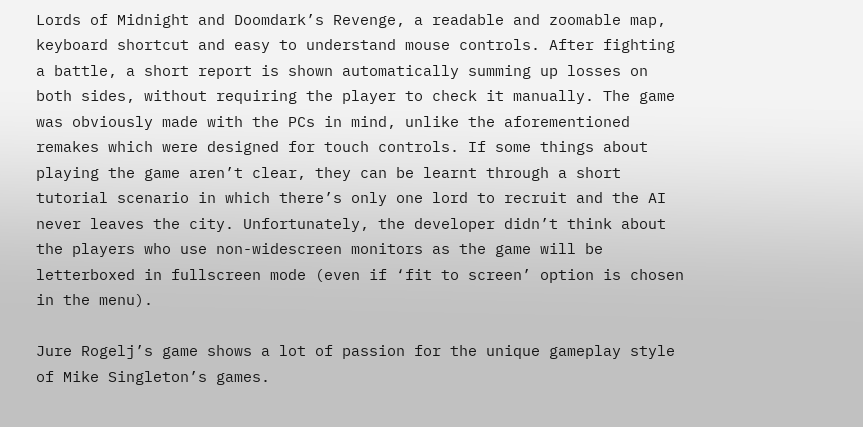Lords of Midnight and Doomdark’s Revenge, a readable and zoomable map, keyboard shortcut and easy to understand mouse controls. After fighting a battle, a short report is shown automatically summing up losses on both sides, without requiring the player to check it manually. The game was obviously made with the PCs in mind, unlike the aforementioned remakes which were designed for touch controls. If some things about playing the game aren’t clear, they can be learnt through a short tutorial scenario in which there’s only one lord to recruit and the AI never leaves the city. Unfortunately, the developer didn’t think about the players who use non-widescreen monitors as the game will be letterboxed in fullscreen mode (even if ‘fit to screen’ option is chosen in the menu).

Jure Rogelj’s game shows a lot of passion for the unique gameplay style of Mike Singleton’s games.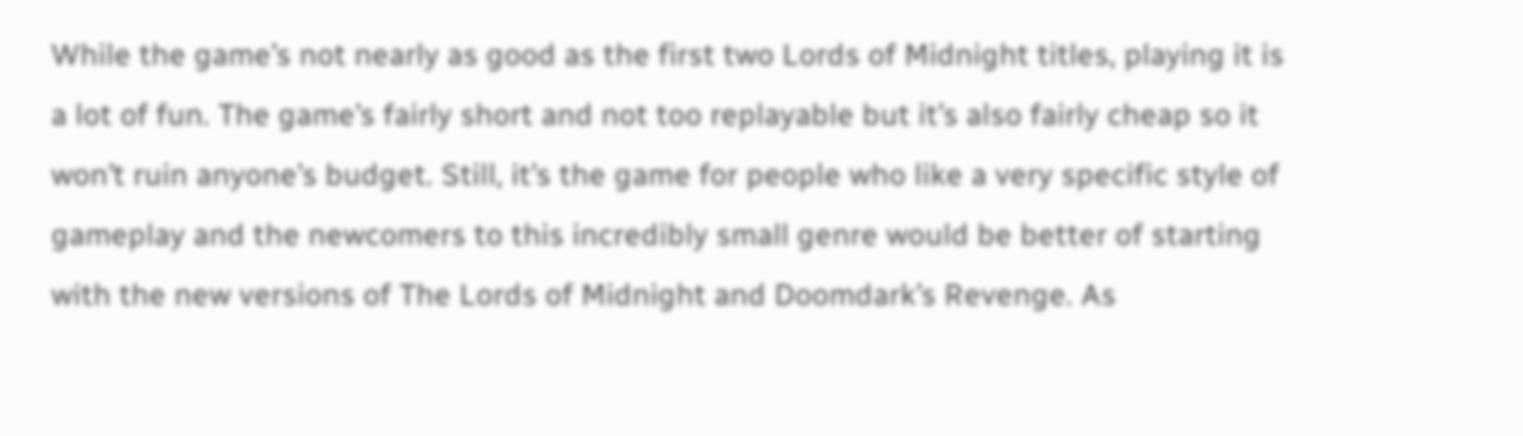While the game’s not nearly as good as the first two Lords of Midnight titles, playing it is a lot of fun. The game’s fairly short and not too replayable but it’s also fairly cheap so it won’t ruin anyone’s budget. Still, it’s the game for people who like a very specific style of gameplay and the newcomers to this incredibly small genre would be better of starting with the new versions of The Lords of Midnight and Doomdark’s Revenge. As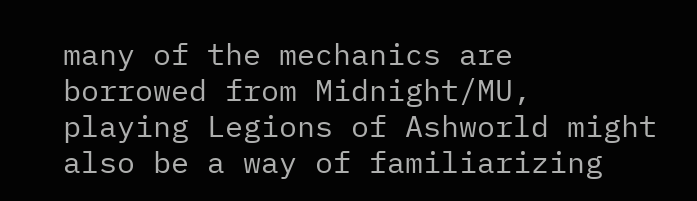many of the mechanics are borrowed from Midnight/MU, playing Legions of Ashworld might also be a way of familiarizing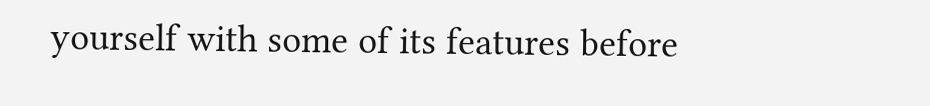yourself with some of its features before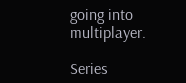going into multiplayer.

Series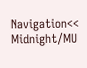Navigation<< Midnight/MU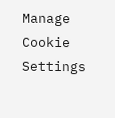Manage Cookie Settings